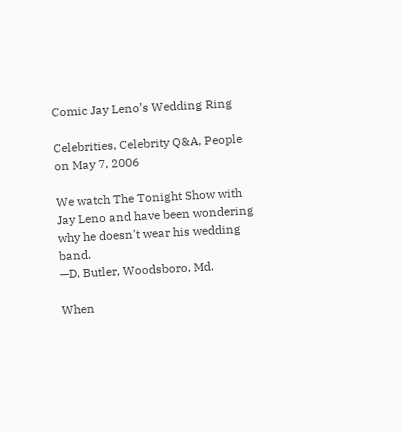Comic Jay Leno’s Wedding Ring

Celebrities, Celebrity Q&A, People
on May 7, 2006

We watch The Tonight Show with Jay Leno and have been wondering why he doesn't wear his wedding band.
—D. Butler, Woodsboro, Md.

When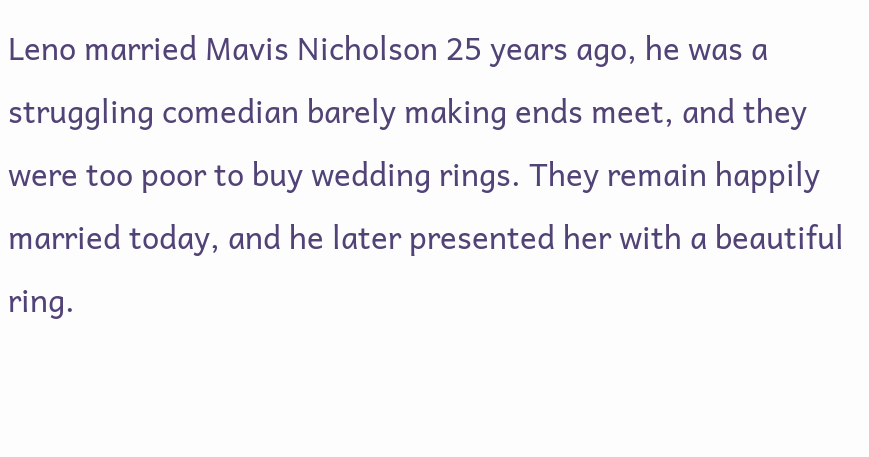Leno married Mavis Nicholson 25 years ago, he was a struggling comedian barely making ends meet, and they were too poor to buy wedding rings. They remain happily married today, and he later presented her with a beautiful ring.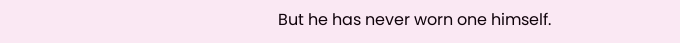But he has never worn one himself.